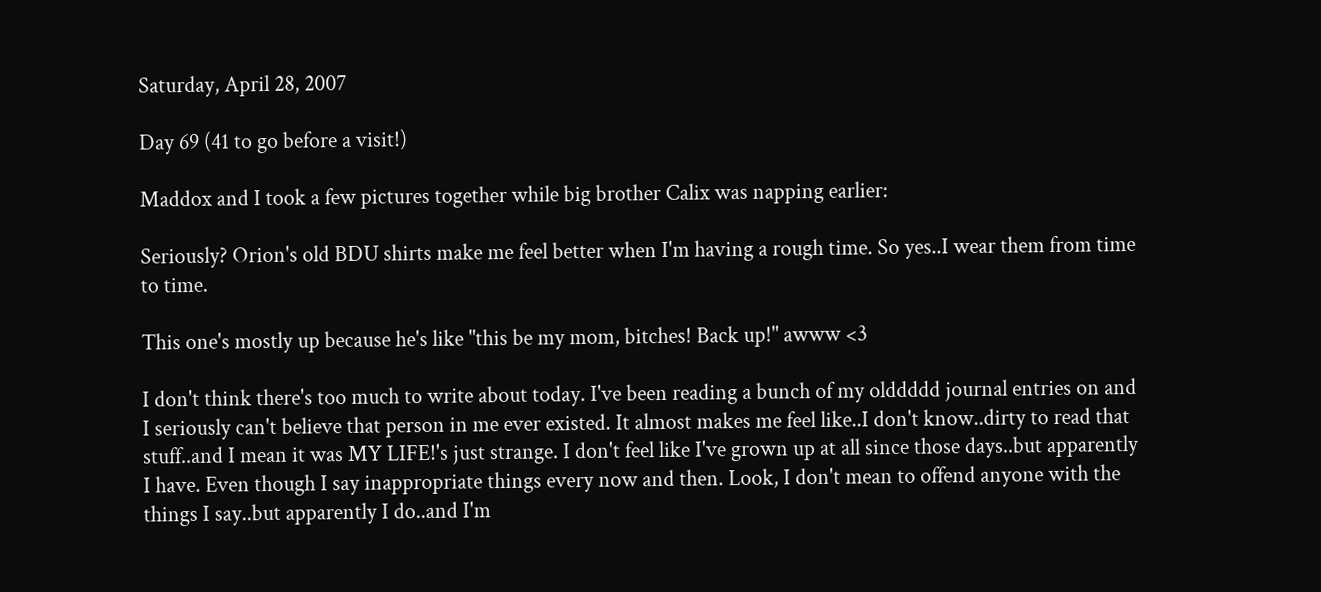Saturday, April 28, 2007

Day 69 (41 to go before a visit!)

Maddox and I took a few pictures together while big brother Calix was napping earlier:

Seriously? Orion's old BDU shirts make me feel better when I'm having a rough time. So yes..I wear them from time to time.

This one's mostly up because he's like "this be my mom, bitches! Back up!" awww <3

I don't think there's too much to write about today. I've been reading a bunch of my olddddd journal entries on and I seriously can't believe that person in me ever existed. It almost makes me feel like..I don't know..dirty to read that stuff..and I mean it was MY LIFE!'s just strange. I don't feel like I've grown up at all since those days..but apparently I have. Even though I say inappropriate things every now and then. Look, I don't mean to offend anyone with the things I say..but apparently I do..and I'm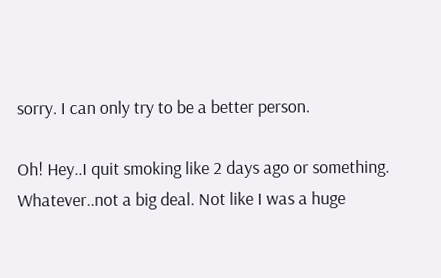sorry. I can only try to be a better person.

Oh! Hey..I quit smoking like 2 days ago or something. Whatever..not a big deal. Not like I was a huge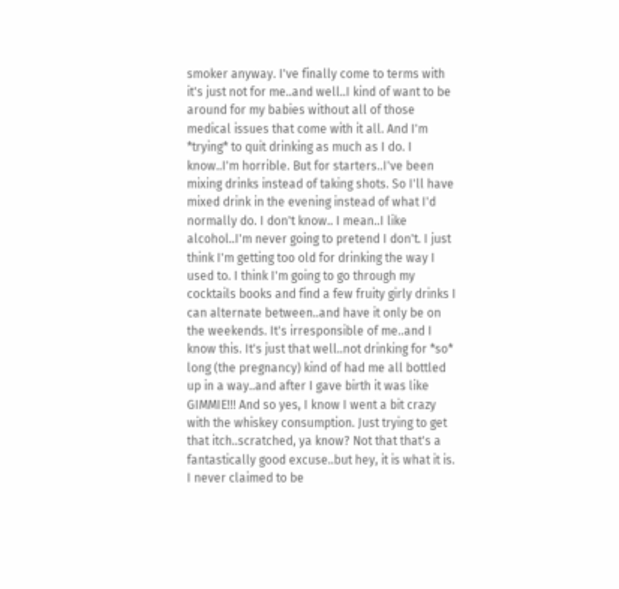smoker anyway. I've finally come to terms with it's just not for me..and well..I kind of want to be around for my babies without all of those medical issues that come with it all. And I'm *trying* to quit drinking as much as I do. I know..I'm horrible. But for starters..I've been mixing drinks instead of taking shots. So I'll have mixed drink in the evening instead of what I'd normally do. I don't know.. I mean..I like alcohol..I'm never going to pretend I don't. I just think I'm getting too old for drinking the way I used to. I think I'm going to go through my cocktails books and find a few fruity girly drinks I can alternate between..and have it only be on the weekends. It's irresponsible of me..and I know this. It's just that well..not drinking for *so* long (the pregnancy) kind of had me all bottled up in a way..and after I gave birth it was like GIMMIE!!! And so yes, I know I went a bit crazy with the whiskey consumption. Just trying to get that itch..scratched, ya know? Not that that's a fantastically good excuse..but hey, it is what it is. I never claimed to be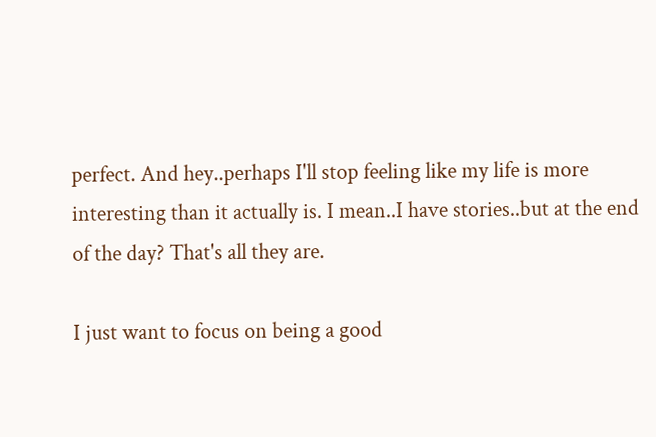perfect. And hey..perhaps I'll stop feeling like my life is more interesting than it actually is. I mean..I have stories..but at the end of the day? That's all they are.

I just want to focus on being a good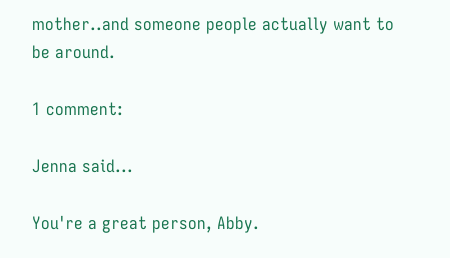mother..and someone people actually want to be around.

1 comment:

Jenna said...

You're a great person, Abby.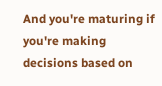And you're maturing if you're making decisions based on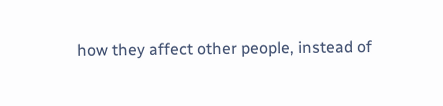how they affect other people, instead of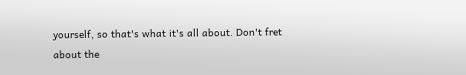yourself, so that's what it's all about. Don't fret about the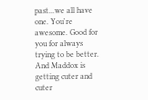past...we all have one. You're awesome. Good for you for always trying to be better. And Maddox is getting cuter and cuter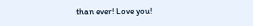than ever! Love you!